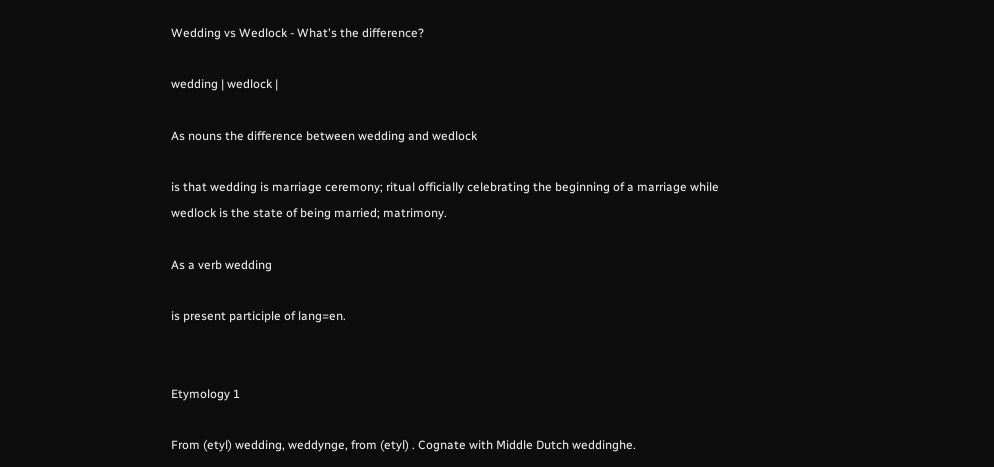Wedding vs Wedlock - What's the difference?

wedding | wedlock |

As nouns the difference between wedding and wedlock

is that wedding is marriage ceremony; ritual officially celebrating the beginning of a marriage while wedlock is the state of being married; matrimony.

As a verb wedding

is present participle of lang=en.


Etymology 1

From (etyl) wedding, weddynge, from (etyl) . Cognate with Middle Dutch weddinghe.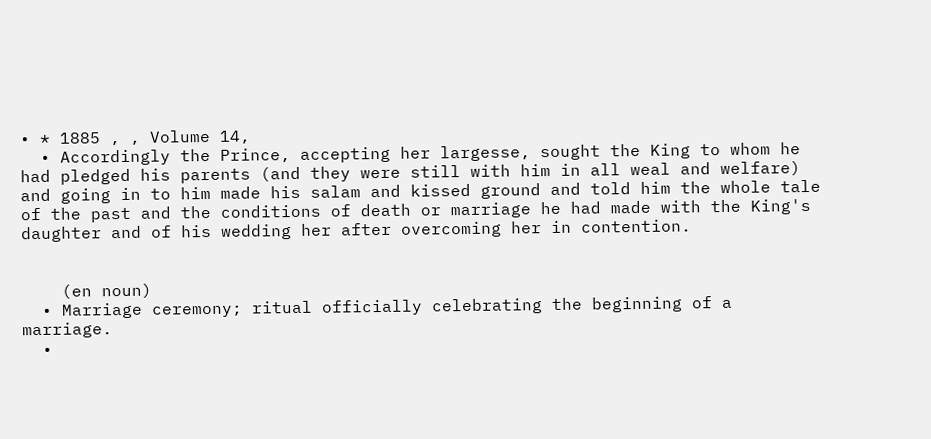• * 1885 , , Volume 14,
  • Accordingly the Prince, accepting her largesse, sought the King to whom he had pledged his parents (and they were still with him in all weal and welfare) and going in to him made his salam and kissed ground and told him the whole tale of the past and the conditions of death or marriage he had made with the King's daughter and of his wedding her after overcoming her in contention.


    (en noun)
  • Marriage ceremony; ritual officially celebrating the beginning of a marriage.
  •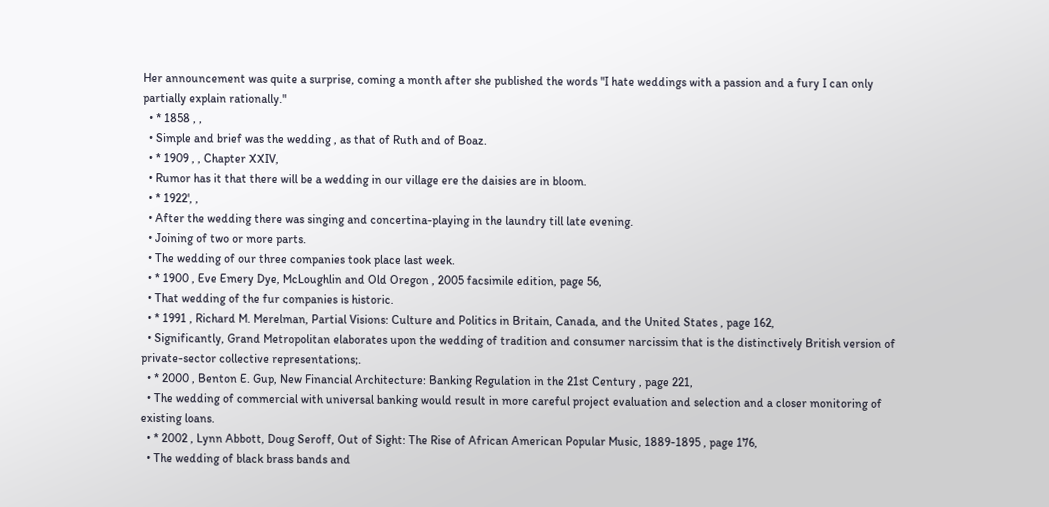Her announcement was quite a surprise, coming a month after she published the words "I hate weddings with a passion and a fury I can only partially explain rationally."
  • * 1858 , ,
  • Simple and brief was the wedding , as that of Ruth and of Boaz.
  • * 1909 , , Chapter XXIV,
  • Rumor has it that there will be a wedding in our village ere the daisies are in bloom.
  • * 1922', ,
  • After the wedding there was singing and concertina-playing in the laundry till late evening.
  • Joining of two or more parts.
  • The wedding of our three companies took place last week.
  • * 1900 , Eve Emery Dye, McLoughlin and Old Oregon , 2005 facsimile edition, page 56,
  • That wedding of the fur companies is historic.
  • * 1991 , Richard M. Merelman, Partial Visions: Culture and Politics in Britain, Canada, and the United States , page 162,
  • Significantly, Grand Metropolitan elaborates upon the wedding of tradition and consumer narcissim that is the distinctively British version of private-sector collective representations;.
  • * 2000 , Benton E. Gup, New Financial Architecture: Banking Regulation in the 21st Century , page 221,
  • The wedding of commercial with universal banking would result in more careful project evaluation and selection and a closer monitoring of existing loans.
  • * 2002 , Lynn Abbott, Doug Seroff, Out of Sight: The Rise of African American Popular Music, 1889-1895 , page 176,
  • The wedding of black brass bands and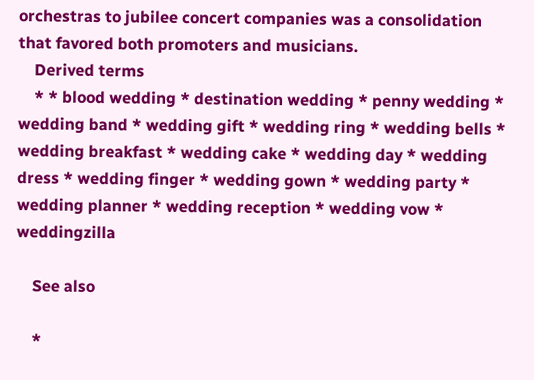orchestras to jubilee concert companies was a consolidation that favored both promoters and musicians.
    Derived terms
    * * blood wedding * destination wedding * penny wedding * wedding band * wedding gift * wedding ring * wedding bells * wedding breakfast * wedding cake * wedding day * wedding dress * wedding finger * wedding gown * wedding party * wedding planner * wedding reception * wedding vow * weddingzilla

    See also

    *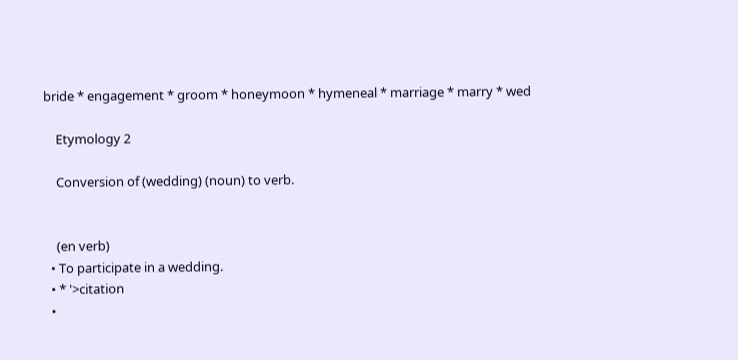bride * engagement * groom * honeymoon * hymeneal * marriage * marry * wed

    Etymology 2

    Conversion of (wedding) (noun) to verb.


    (en verb)
  • To participate in a wedding.
  • * '>citation
  •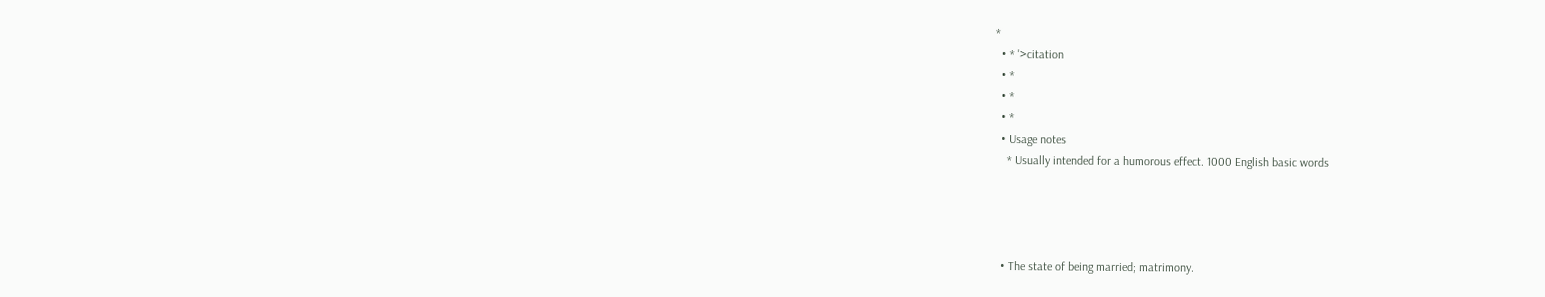*
  • * '>citation
  • *
  • *
  • *
  • Usage notes
    * Usually intended for a humorous effect. 1000 English basic words




  • The state of being married; matrimony.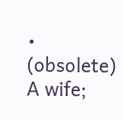• (obsolete) A wife;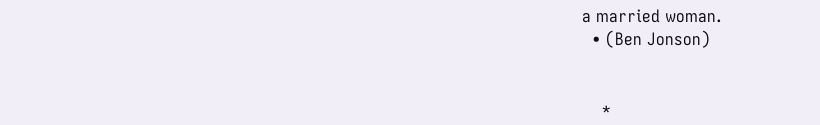a married woman.
  • (Ben Jonson)


    *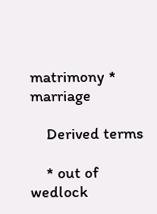matrimony * marriage

    Derived terms

    * out of wedlock